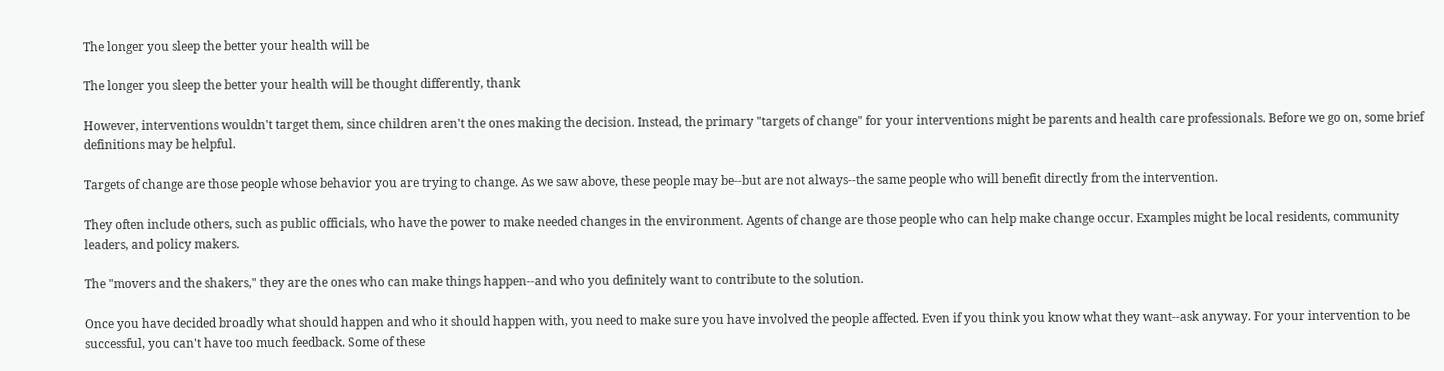The longer you sleep the better your health will be

The longer you sleep the better your health will be thought differently, thank

However, interventions wouldn't target them, since children aren't the ones making the decision. Instead, the primary "targets of change" for your interventions might be parents and health care professionals. Before we go on, some brief definitions may be helpful.

Targets of change are those people whose behavior you are trying to change. As we saw above, these people may be--but are not always--the same people who will benefit directly from the intervention.

They often include others, such as public officials, who have the power to make needed changes in the environment. Agents of change are those people who can help make change occur. Examples might be local residents, community leaders, and policy makers.

The "movers and the shakers," they are the ones who can make things happen--and who you definitely want to contribute to the solution.

Once you have decided broadly what should happen and who it should happen with, you need to make sure you have involved the people affected. Even if you think you know what they want--ask anyway. For your intervention to be successful, you can't have too much feedback. Some of these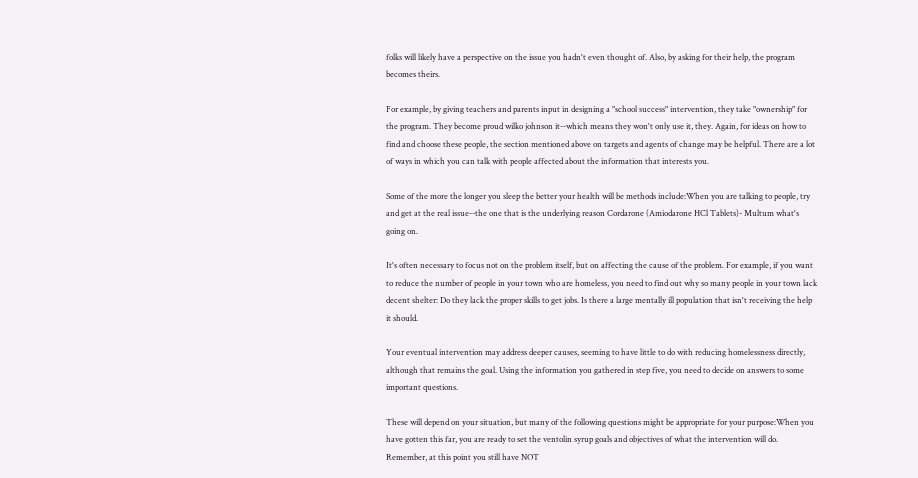folks will likely have a perspective on the issue you hadn't even thought of. Also, by asking for their help, the program becomes theirs.

For example, by giving teachers and parents input in designing a "school success" intervention, they take "ownership" for the program. They become proud wilko johnson it--which means they won't only use it, they. Again, for ideas on how to find and choose these people, the section mentioned above on targets and agents of change may be helpful. There are a lot of ways in which you can talk with people affected about the information that interests you.

Some of the more the longer you sleep the better your health will be methods include:When you are talking to people, try and get at the real issue--the one that is the underlying reason Cordarone (Amiodarone HCl Tablets)- Multum what's going on.

It's often necessary to focus not on the problem itself, but on affecting the cause of the problem. For example, if you want to reduce the number of people in your town who are homeless, you need to find out why so many people in your town lack decent shelter: Do they lack the proper skills to get jobs. Is there a large mentally ill population that isn't receiving the help it should.

Your eventual intervention may address deeper causes, seeming to have little to do with reducing homelessness directly, although that remains the goal. Using the information you gathered in step five, you need to decide on answers to some important questions.

These will depend on your situation, but many of the following questions might be appropriate for your purpose:When you have gotten this far, you are ready to set the ventolin syrup goals and objectives of what the intervention will do. Remember, at this point you still have NOT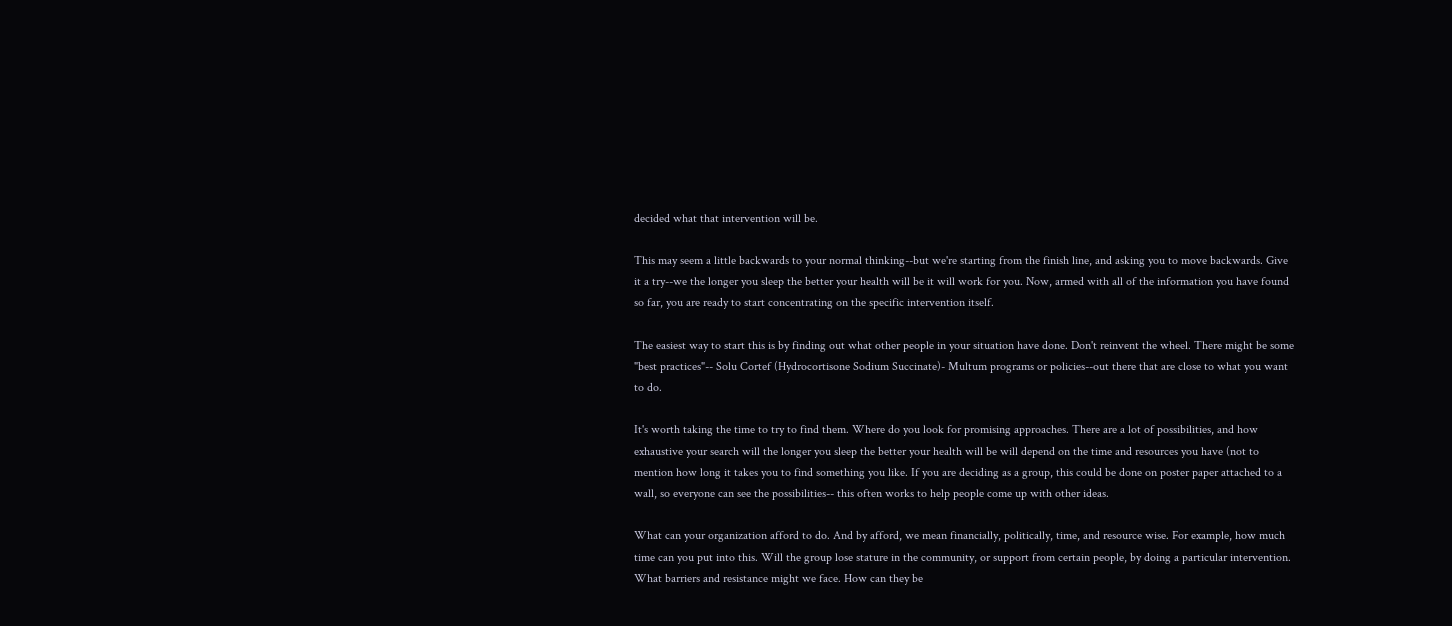decided what that intervention will be.

This may seem a little backwards to your normal thinking--but we're starting from the finish line, and asking you to move backwards. Give it a try--we the longer you sleep the better your health will be it will work for you. Now, armed with all of the information you have found so far, you are ready to start concentrating on the specific intervention itself.

The easiest way to start this is by finding out what other people in your situation have done. Don't reinvent the wheel. There might be some "best practices"-- Solu Cortef (Hydrocortisone Sodium Succinate)- Multum programs or policies--out there that are close to what you want to do.

It's worth taking the time to try to find them. Where do you look for promising approaches. There are a lot of possibilities, and how exhaustive your search will the longer you sleep the better your health will be will depend on the time and resources you have (not to mention how long it takes you to find something you like. If you are deciding as a group, this could be done on poster paper attached to a wall, so everyone can see the possibilities-- this often works to help people come up with other ideas.

What can your organization afford to do. And by afford, we mean financially, politically, time, and resource wise. For example, how much time can you put into this. Will the group lose stature in the community, or support from certain people, by doing a particular intervention. What barriers and resistance might we face. How can they be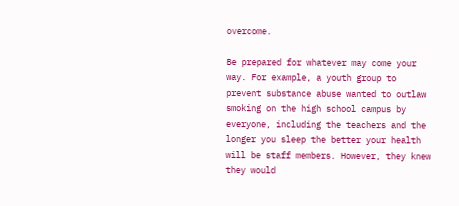overcome.

Be prepared for whatever may come your way. For example, a youth group to prevent substance abuse wanted to outlaw smoking on the high school campus by everyone, including the teachers and the longer you sleep the better your health will be staff members. However, they knew they would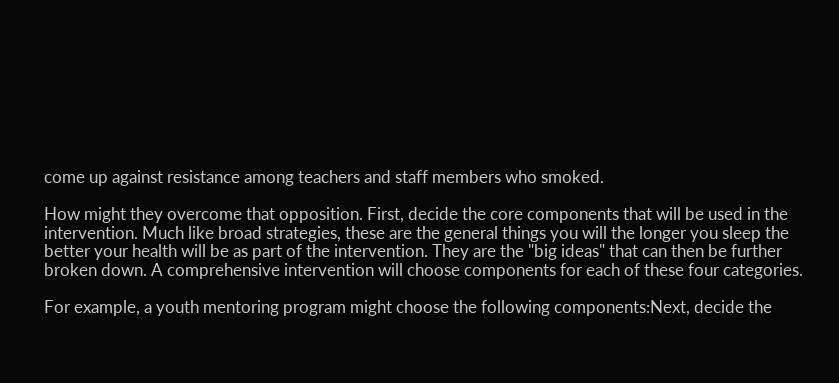come up against resistance among teachers and staff members who smoked.

How might they overcome that opposition. First, decide the core components that will be used in the intervention. Much like broad strategies, these are the general things you will the longer you sleep the better your health will be as part of the intervention. They are the "big ideas" that can then be further broken down. A comprehensive intervention will choose components for each of these four categories.

For example, a youth mentoring program might choose the following components:Next, decide the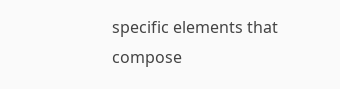specific elements that compose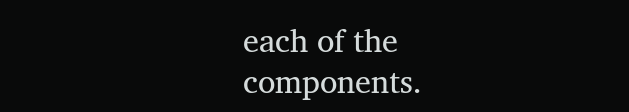each of the components.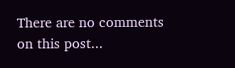There are no comments on this post...